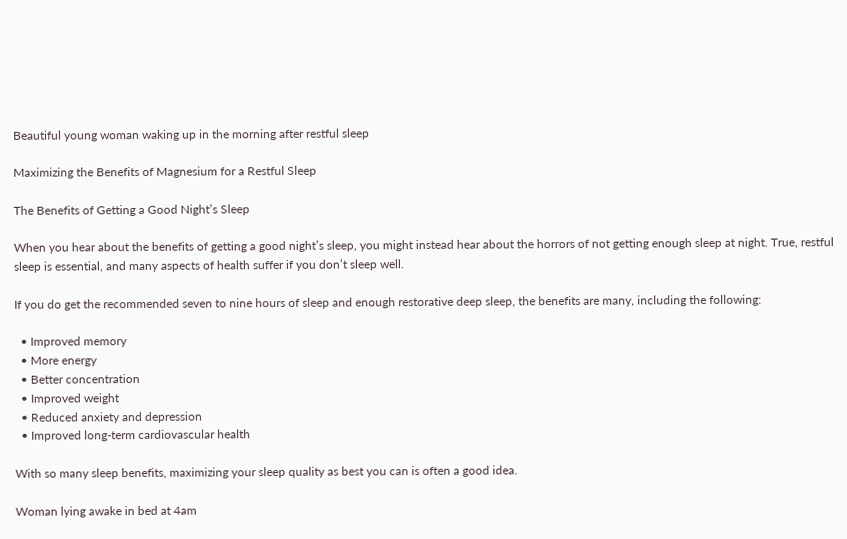Beautiful young woman waking up in the morning after restful sleep

Maximizing the Benefits of Magnesium for a Restful Sleep

The Benefits of Getting a Good Night’s Sleep

When you hear about the benefits of getting a good night’s sleep, you might instead hear about the horrors of not getting enough sleep at night. True, restful sleep is essential, and many aspects of health suffer if you don’t sleep well.

If you do get the recommended seven to nine hours of sleep and enough restorative deep sleep, the benefits are many, including the following:

  • Improved memory
  • More energy
  • Better concentration
  • Improved weight
  • Reduced anxiety and depression
  • Improved long-term cardiovascular health

With so many sleep benefits, maximizing your sleep quality as best you can is often a good idea.

Woman lying awake in bed at 4am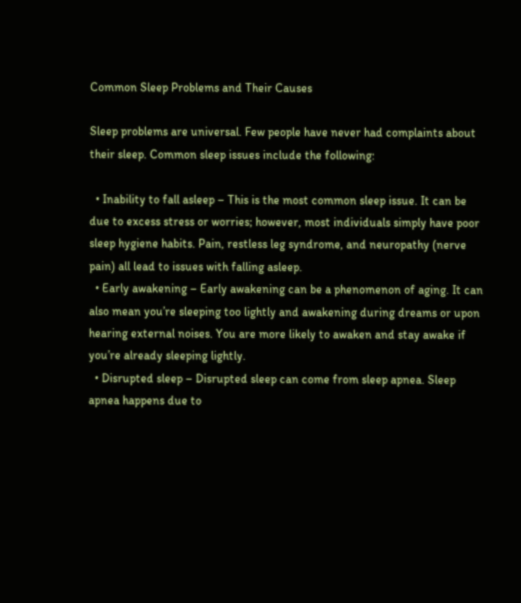Common Sleep Problems and Their Causes

Sleep problems are universal. Few people have never had complaints about their sleep. Common sleep issues include the following:

  • Inability to fall asleep – This is the most common sleep issue. It can be due to excess stress or worries; however, most individuals simply have poor sleep hygiene habits. Pain, restless leg syndrome, and neuropathy (nerve pain) all lead to issues with falling asleep.
  • Early awakening – Early awakening can be a phenomenon of aging. It can also mean you’re sleeping too lightly and awakening during dreams or upon hearing external noises. You are more likely to awaken and stay awake if you’re already sleeping lightly.
  • Disrupted sleep – Disrupted sleep can come from sleep apnea. Sleep apnea happens due to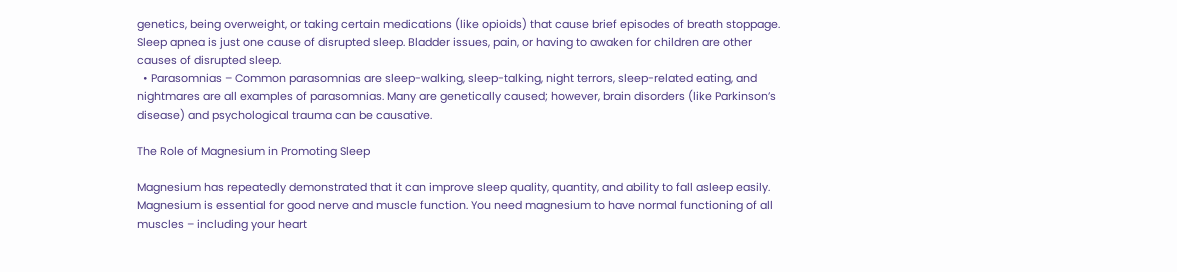genetics, being overweight, or taking certain medications (like opioids) that cause brief episodes of breath stoppage. Sleep apnea is just one cause of disrupted sleep. Bladder issues, pain, or having to awaken for children are other causes of disrupted sleep.
  • Parasomnias – Common parasomnias are sleep-walking, sleep-talking, night terrors, sleep-related eating, and nightmares are all examples of parasomnias. Many are genetically caused; however, brain disorders (like Parkinson’s disease) and psychological trauma can be causative.

The Role of Magnesium in Promoting Sleep

Magnesium has repeatedly demonstrated that it can improve sleep quality, quantity, and ability to fall asleep easily. Magnesium is essential for good nerve and muscle function. You need magnesium to have normal functioning of all muscles – including your heart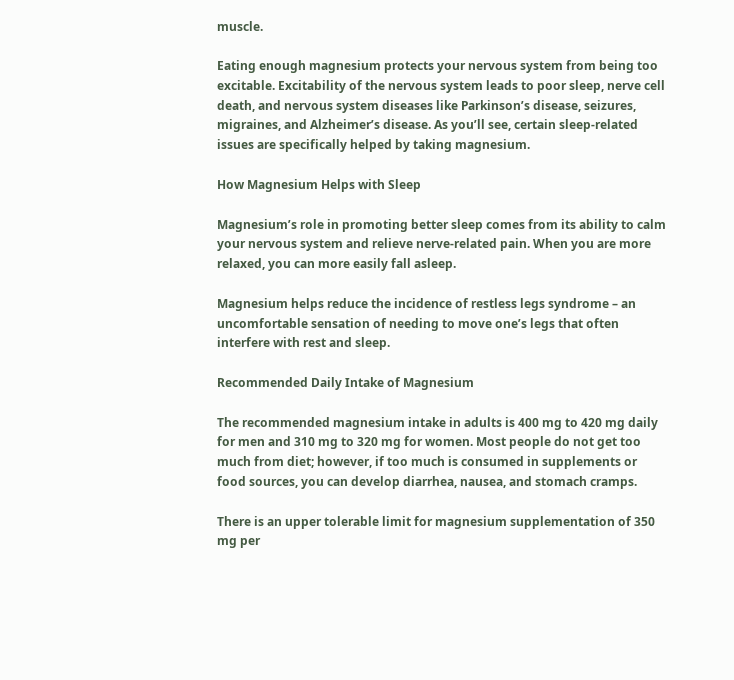muscle.

Eating enough magnesium protects your nervous system from being too excitable. Excitability of the nervous system leads to poor sleep, nerve cell death, and nervous system diseases like Parkinson’s disease, seizures, migraines, and Alzheimer’s disease. As you’ll see, certain sleep-related issues are specifically helped by taking magnesium.

How Magnesium Helps with Sleep

Magnesium’s role in promoting better sleep comes from its ability to calm your nervous system and relieve nerve-related pain. When you are more relaxed, you can more easily fall asleep.

Magnesium helps reduce the incidence of restless legs syndrome – an uncomfortable sensation of needing to move one’s legs that often interfere with rest and sleep.

Recommended Daily Intake of Magnesium

The recommended magnesium intake in adults is 400 mg to 420 mg daily for men and 310 mg to 320 mg for women. Most people do not get too much from diet; however, if too much is consumed in supplements or food sources, you can develop diarrhea, nausea, and stomach cramps.

There is an upper tolerable limit for magnesium supplementation of 350 mg per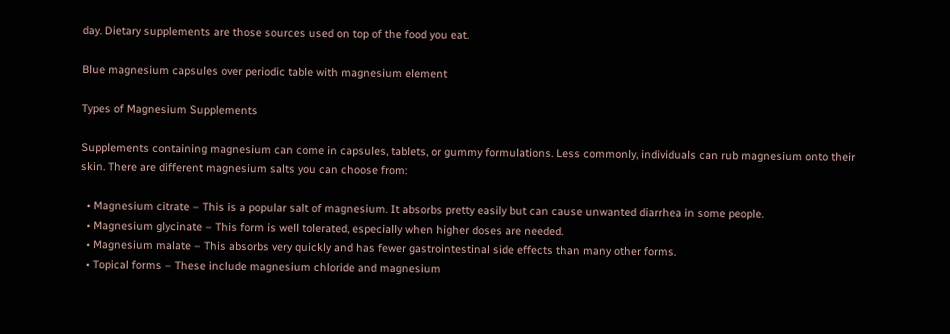day. Dietary supplements are those sources used on top of the food you eat.

Blue magnesium capsules over periodic table with magnesium element

Types of Magnesium Supplements

Supplements containing magnesium can come in capsules, tablets, or gummy formulations. Less commonly, individuals can rub magnesium onto their skin. There are different magnesium salts you can choose from:

  • Magnesium citrate – This is a popular salt of magnesium. It absorbs pretty easily but can cause unwanted diarrhea in some people.
  • Magnesium glycinate – This form is well tolerated, especially when higher doses are needed.
  • Magnesium malate – This absorbs very quickly and has fewer gastrointestinal side effects than many other forms.
  • Topical forms – These include magnesium chloride and magnesium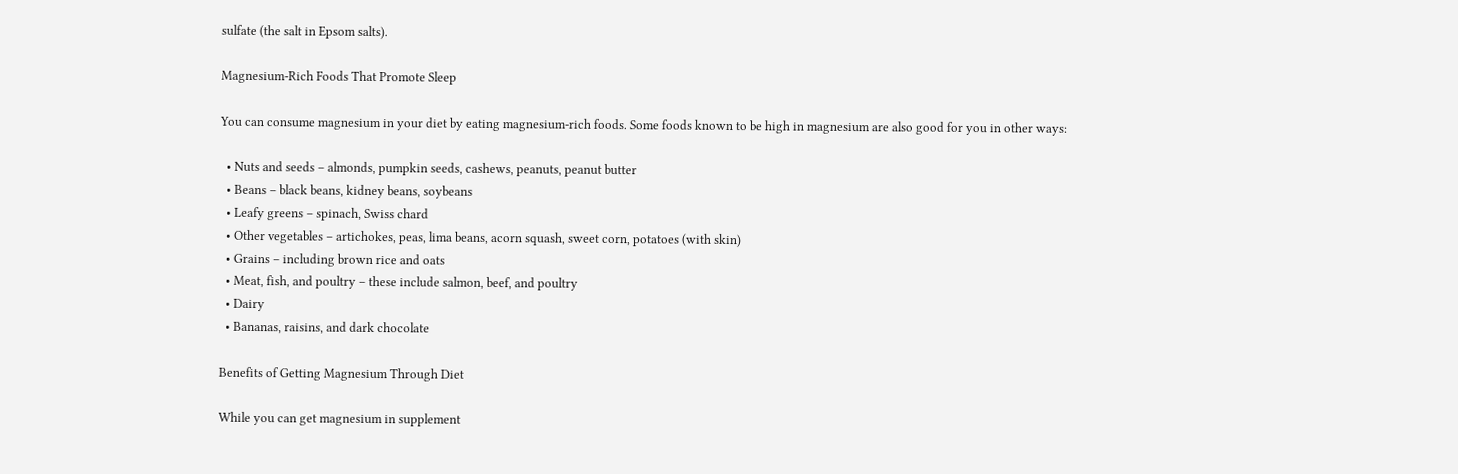sulfate (the salt in Epsom salts).

Magnesium-Rich Foods That Promote Sleep

You can consume magnesium in your diet by eating magnesium-rich foods. Some foods known to be high in magnesium are also good for you in other ways:

  • Nuts and seeds – almonds, pumpkin seeds, cashews, peanuts, peanut butter
  • Beans – black beans, kidney beans, soybeans
  • Leafy greens – spinach, Swiss chard
  • Other vegetables – artichokes, peas, lima beans, acorn squash, sweet corn, potatoes (with skin)
  • Grains – including brown rice and oats
  • Meat, fish, and poultry – these include salmon, beef, and poultry
  • Dairy
  • Bananas, raisins, and dark chocolate

Benefits of Getting Magnesium Through Diet

While you can get magnesium in supplement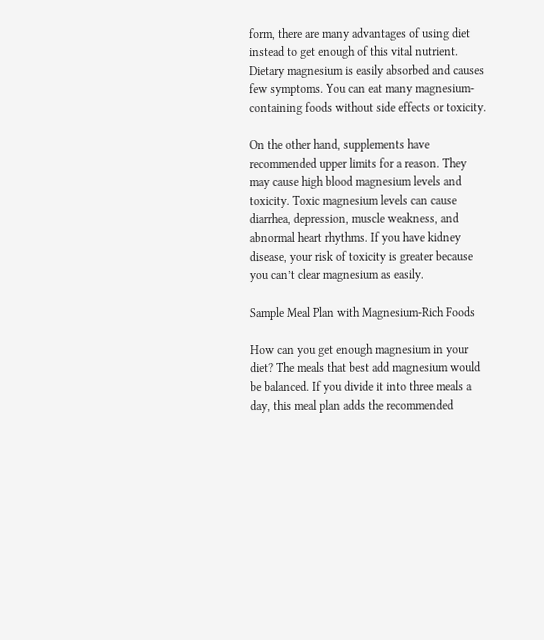form, there are many advantages of using diet instead to get enough of this vital nutrient. Dietary magnesium is easily absorbed and causes few symptoms. You can eat many magnesium-containing foods without side effects or toxicity.

On the other hand, supplements have recommended upper limits for a reason. They may cause high blood magnesium levels and toxicity. Toxic magnesium levels can cause diarrhea, depression, muscle weakness, and abnormal heart rhythms. If you have kidney disease, your risk of toxicity is greater because you can’t clear magnesium as easily.

Sample Meal Plan with Magnesium-Rich Foods

How can you get enough magnesium in your diet? The meals that best add magnesium would be balanced. If you divide it into three meals a day, this meal plan adds the recommended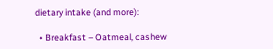dietary intake (and more):

  • Breakfast – Oatmeal, cashew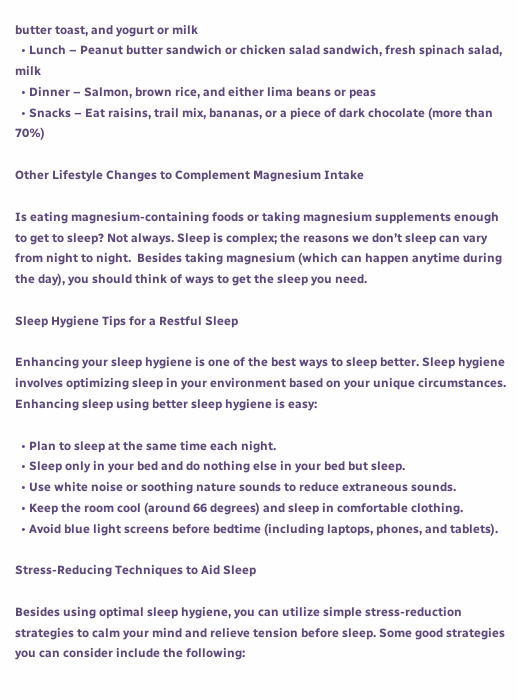butter toast, and yogurt or milk
  • Lunch – Peanut butter sandwich or chicken salad sandwich, fresh spinach salad, milk
  • Dinner – Salmon, brown rice, and either lima beans or peas
  • Snacks – Eat raisins, trail mix, bananas, or a piece of dark chocolate (more than 70%)

Other Lifestyle Changes to Complement Magnesium Intake

Is eating magnesium-containing foods or taking magnesium supplements enough to get to sleep? Not always. Sleep is complex; the reasons we don’t sleep can vary from night to night.  Besides taking magnesium (which can happen anytime during the day), you should think of ways to get the sleep you need.

Sleep Hygiene Tips for a Restful Sleep

Enhancing your sleep hygiene is one of the best ways to sleep better. Sleep hygiene involves optimizing sleep in your environment based on your unique circumstances. Enhancing sleep using better sleep hygiene is easy:

  • Plan to sleep at the same time each night.
  • Sleep only in your bed and do nothing else in your bed but sleep.
  • Use white noise or soothing nature sounds to reduce extraneous sounds.
  • Keep the room cool (around 66 degrees) and sleep in comfortable clothing.
  • Avoid blue light screens before bedtime (including laptops, phones, and tablets).

Stress-Reducing Techniques to Aid Sleep

Besides using optimal sleep hygiene, you can utilize simple stress-reduction strategies to calm your mind and relieve tension before sleep. Some good strategies you can consider include the following: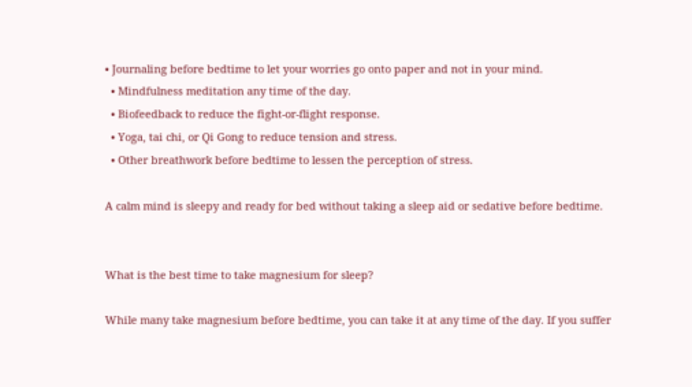• Journaling before bedtime to let your worries go onto paper and not in your mind.
  • Mindfulness meditation any time of the day.
  • Biofeedback to reduce the fight-or-flight response.
  • Yoga, tai chi, or Qi Gong to reduce tension and stress.
  • Other breathwork before bedtime to lessen the perception of stress.

A calm mind is sleepy and ready for bed without taking a sleep aid or sedative before bedtime.


What is the best time to take magnesium for sleep?

While many take magnesium before bedtime, you can take it at any time of the day. If you suffer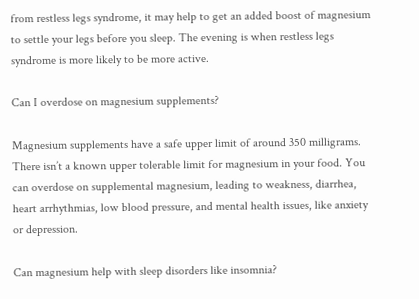from restless legs syndrome, it may help to get an added boost of magnesium to settle your legs before you sleep. The evening is when restless legs syndrome is more likely to be more active.

Can I overdose on magnesium supplements?

Magnesium supplements have a safe upper limit of around 350 milligrams. There isn’t a known upper tolerable limit for magnesium in your food. You can overdose on supplemental magnesium, leading to weakness, diarrhea, heart arrhythmias, low blood pressure, and mental health issues, like anxiety or depression.

Can magnesium help with sleep disorders like insomnia?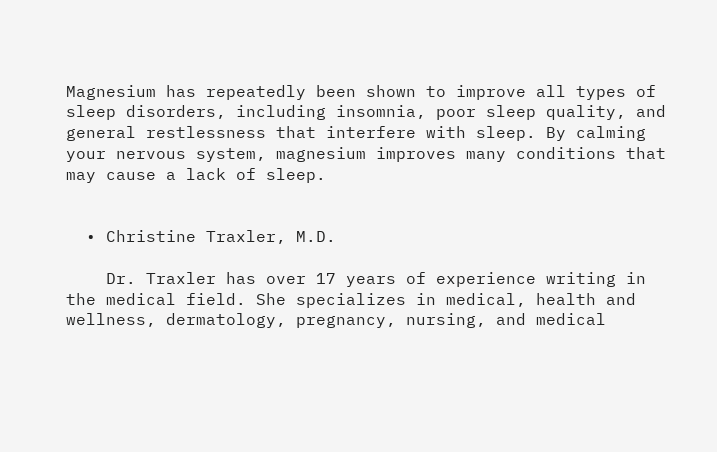Magnesium has repeatedly been shown to improve all types of sleep disorders, including insomnia, poor sleep quality, and general restlessness that interfere with sleep. By calming your nervous system, magnesium improves many conditions that may cause a lack of sleep.


  • Christine Traxler, M.D.

    Dr. Traxler has over 17 years of experience writing in the medical field. She specializes in medical, health and wellness, dermatology, pregnancy, nursing, and medical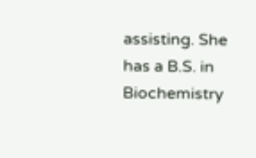assisting. She has a B.S. in Biochemistry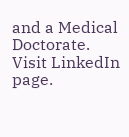and a Medical Doctorate. Visit LinkedIn page.